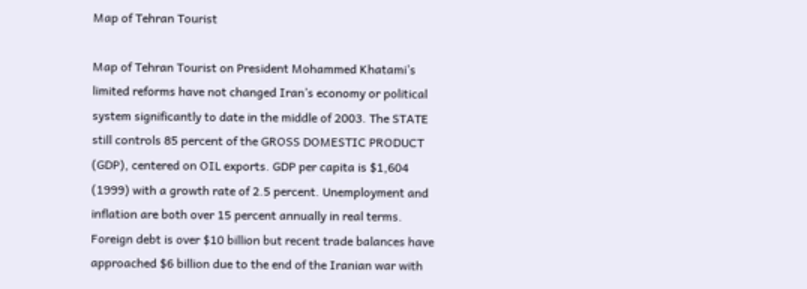Map of Tehran Tourist

Map of Tehran Tourist on President Mohammed Khatami’s limited reforms have not changed Iran’s economy or political system significantly to date in the middle of 2003. The STATE still controls 85 percent of the GROSS DOMESTIC PRODUCT (GDP), centered on OIL exports. GDP per capita is $1,604 (1999) with a growth rate of 2.5 percent. Unemployment and inflation are both over 15 percent annually in real terms. Foreign debt is over $10 billion but recent trade balances have approached $6 billion due to the end of the Iranian war with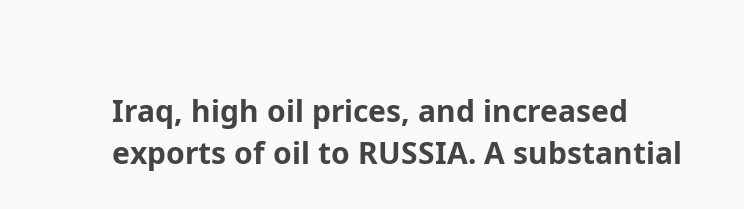Iraq, high oil prices, and increased exports of oil to RUSSIA. A substantial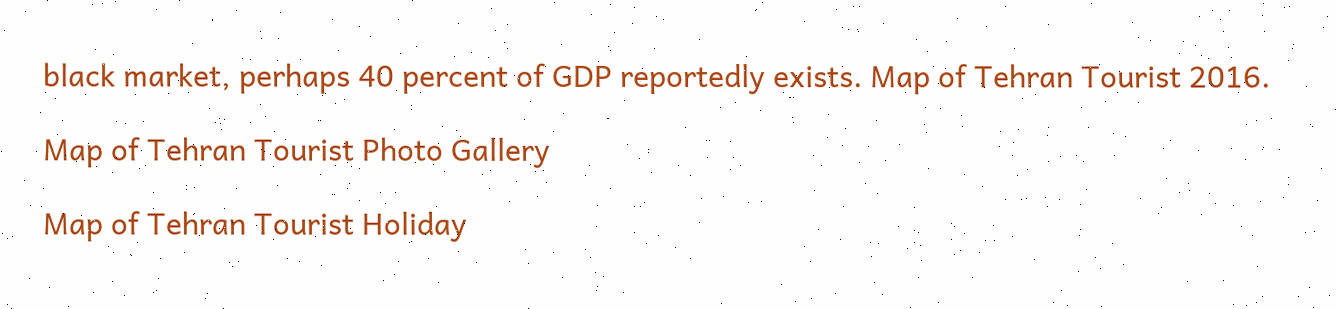black market, perhaps 40 percent of GDP reportedly exists. Map of Tehran Tourist 2016.

Map of Tehran Tourist Photo Gallery

Map of Tehran Tourist Holiday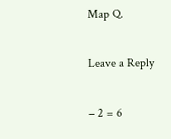Map Q.

Leave a Reply

− 2 = 6